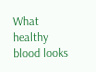What healthy blood looks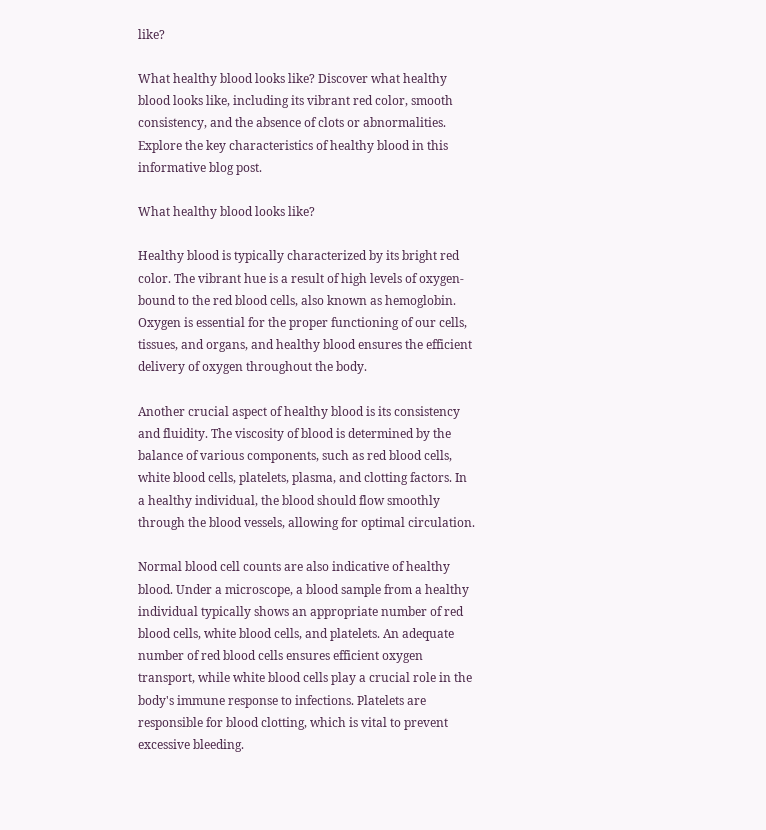like?

What healthy blood looks like? Discover what healthy blood looks like, including its vibrant red color, smooth consistency, and the absence of clots or abnormalities. Explore the key characteristics of healthy blood in this informative blog post.

What healthy blood looks like?

Healthy blood is typically characterized by its bright red color. The vibrant hue is a result of high levels of oxygen-bound to the red blood cells, also known as hemoglobin. Oxygen is essential for the proper functioning of our cells, tissues, and organs, and healthy blood ensures the efficient delivery of oxygen throughout the body.

Another crucial aspect of healthy blood is its consistency and fluidity. The viscosity of blood is determined by the balance of various components, such as red blood cells, white blood cells, platelets, plasma, and clotting factors. In a healthy individual, the blood should flow smoothly through the blood vessels, allowing for optimal circulation.

Normal blood cell counts are also indicative of healthy blood. Under a microscope, a blood sample from a healthy individual typically shows an appropriate number of red blood cells, white blood cells, and platelets. An adequate number of red blood cells ensures efficient oxygen transport, while white blood cells play a crucial role in the body's immune response to infections. Platelets are responsible for blood clotting, which is vital to prevent excessive bleeding.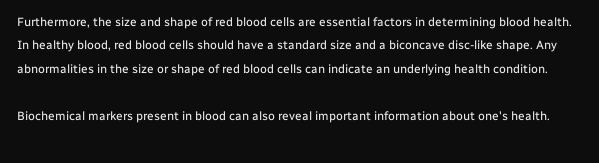Furthermore, the size and shape of red blood cells are essential factors in determining blood health. In healthy blood, red blood cells should have a standard size and a biconcave disc-like shape. Any abnormalities in the size or shape of red blood cells can indicate an underlying health condition.

Biochemical markers present in blood can also reveal important information about one's health.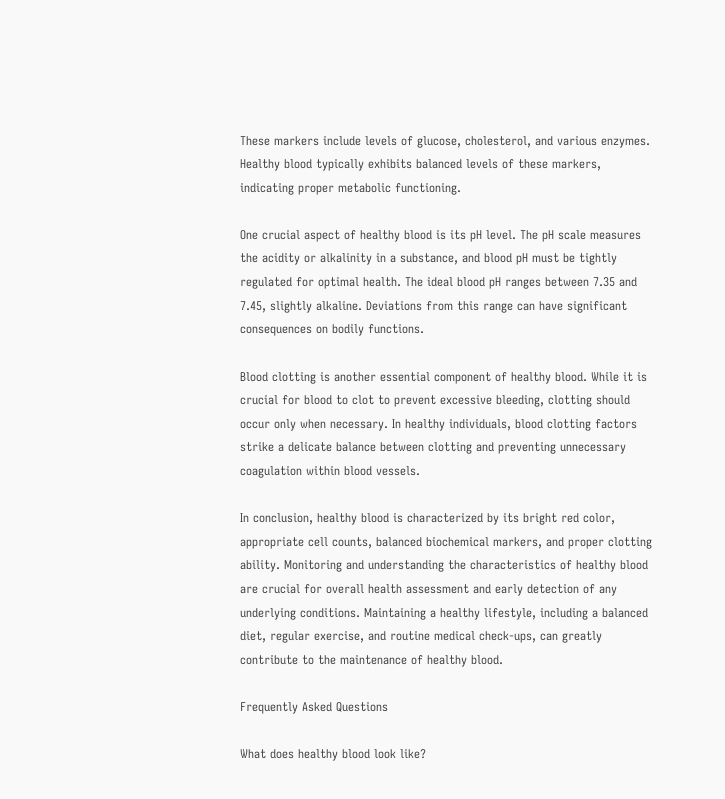These markers include levels of glucose, cholesterol, and various enzymes. Healthy blood typically exhibits balanced levels of these markers, indicating proper metabolic functioning.

One crucial aspect of healthy blood is its pH level. The pH scale measures the acidity or alkalinity in a substance, and blood pH must be tightly regulated for optimal health. The ideal blood pH ranges between 7.35 and 7.45, slightly alkaline. Deviations from this range can have significant consequences on bodily functions.

Blood clotting is another essential component of healthy blood. While it is crucial for blood to clot to prevent excessive bleeding, clotting should occur only when necessary. In healthy individuals, blood clotting factors strike a delicate balance between clotting and preventing unnecessary coagulation within blood vessels.

In conclusion, healthy blood is characterized by its bright red color, appropriate cell counts, balanced biochemical markers, and proper clotting ability. Monitoring and understanding the characteristics of healthy blood are crucial for overall health assessment and early detection of any underlying conditions. Maintaining a healthy lifestyle, including a balanced diet, regular exercise, and routine medical check-ups, can greatly contribute to the maintenance of healthy blood.

Frequently Asked Questions

What does healthy blood look like?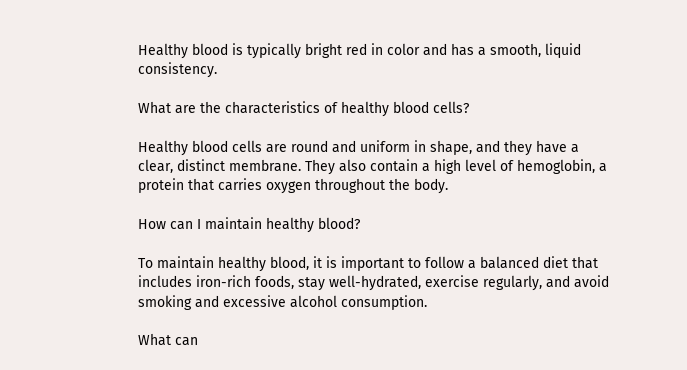Healthy blood is typically bright red in color and has a smooth, liquid consistency.

What are the characteristics of healthy blood cells?

Healthy blood cells are round and uniform in shape, and they have a clear, distinct membrane. They also contain a high level of hemoglobin, a protein that carries oxygen throughout the body.

How can I maintain healthy blood?

To maintain healthy blood, it is important to follow a balanced diet that includes iron-rich foods, stay well-hydrated, exercise regularly, and avoid smoking and excessive alcohol consumption.

What can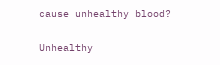cause unhealthy blood?

Unhealthy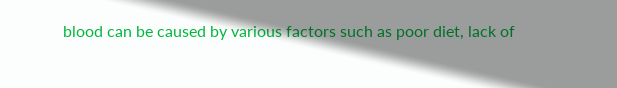blood can be caused by various factors such as poor diet, lack of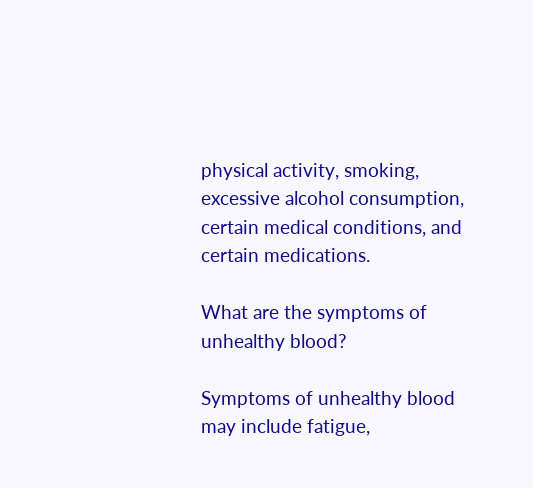physical activity, smoking, excessive alcohol consumption, certain medical conditions, and certain medications.

What are the symptoms of unhealthy blood?

Symptoms of unhealthy blood may include fatigue,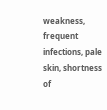weakness, frequent infections, pale skin, shortness of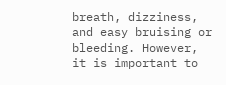breath, dizziness, and easy bruising or bleeding. However, it is important to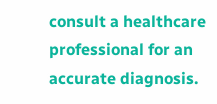consult a healthcare professional for an accurate diagnosis.